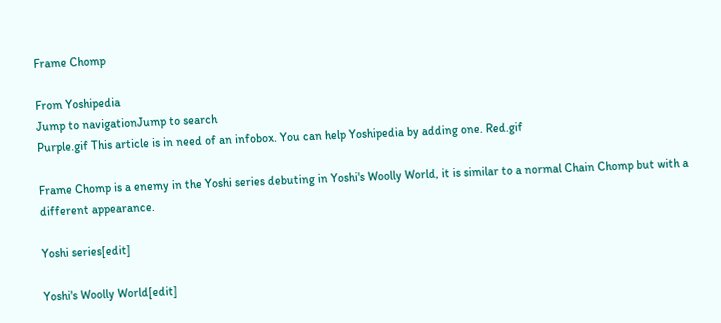Frame Chomp

From Yoshipedia
Jump to navigationJump to search
Purple.gif This article is in need of an infobox. You can help Yoshipedia by adding one. Red.gif

Frame Chomp is a enemy in the Yoshi series debuting in Yoshi's Woolly World, it is similar to a normal Chain Chomp but with a different appearance.

Yoshi series[edit]

Yoshi's Woolly World[edit]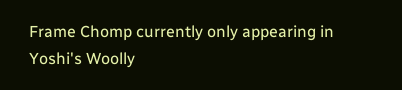Frame Chomp currently only appearing in Yoshi's Woolly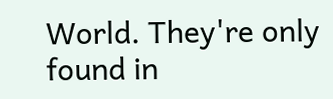World. They're only found in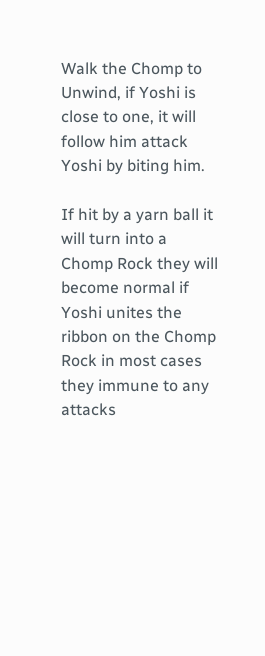Walk the Chomp to Unwind, if Yoshi is close to one, it will follow him attack Yoshi by biting him.

If hit by a yarn ball it will turn into a Chomp Rock they will become normal if Yoshi unites the ribbon on the Chomp Rock in most cases they immune to any attacks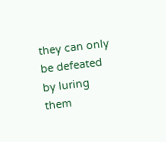they can only be defeated by luring them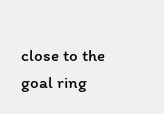close to the goal ring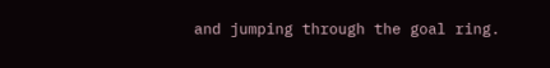and jumping through the goal ring.